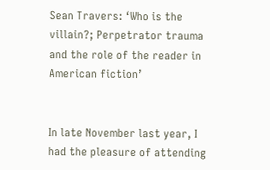Sean Travers: ‘Who is the villain?; Perpetrator trauma and the role of the reader in American fiction’


In late November last year, I had the pleasure of attending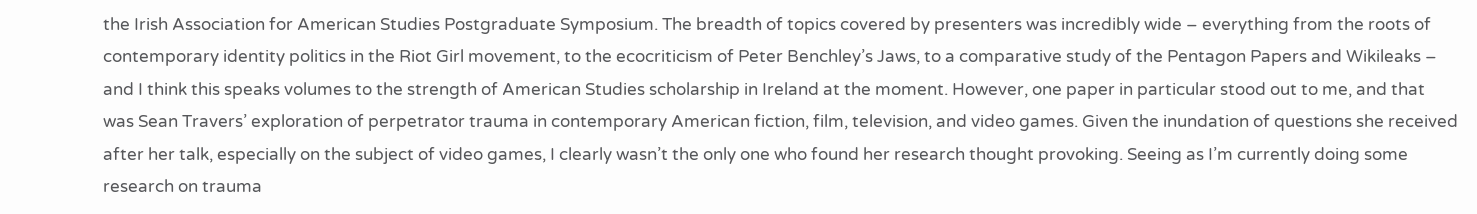the Irish Association for American Studies Postgraduate Symposium. The breadth of topics covered by presenters was incredibly wide – everything from the roots of contemporary identity politics in the Riot Girl movement, to the ecocriticism of Peter Benchley’s Jaws, to a comparative study of the Pentagon Papers and Wikileaks – and I think this speaks volumes to the strength of American Studies scholarship in Ireland at the moment. However, one paper in particular stood out to me, and that was Sean Travers’ exploration of perpetrator trauma in contemporary American fiction, film, television, and video games. Given the inundation of questions she received after her talk, especially on the subject of video games, I clearly wasn’t the only one who found her research thought provoking. Seeing as I’m currently doing some research on trauma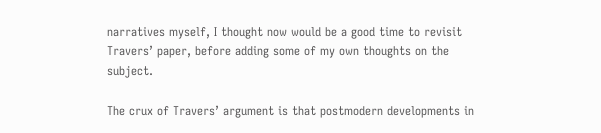narratives myself, I thought now would be a good time to revisit Travers’ paper, before adding some of my own thoughts on the subject.

The crux of Travers’ argument is that postmodern developments in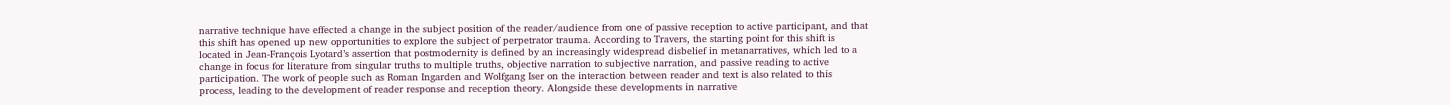narrative technique have effected a change in the subject position of the reader/audience from one of passive reception to active participant, and that this shift has opened up new opportunities to explore the subject of perpetrator trauma. According to Travers, the starting point for this shift is located in Jean-François Lyotard’s assertion that postmodernity is defined by an increasingly widespread disbelief in metanarratives, which led to a change in focus for literature from singular truths to multiple truths, objective narration to subjective narration, and passive reading to active participation. The work of people such as Roman Ingarden and Wolfgang Iser on the interaction between reader and text is also related to this process, leading to the development of reader response and reception theory. Alongside these developments in narrative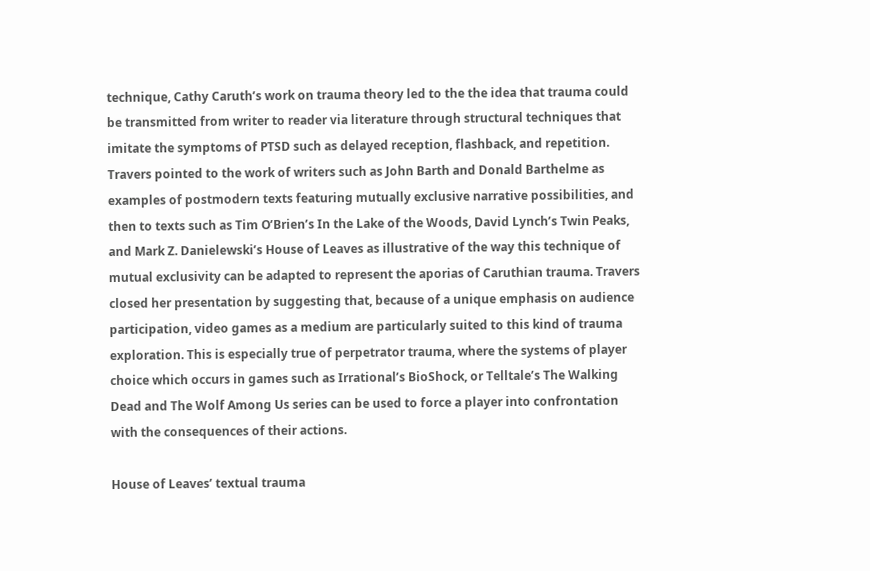technique, Cathy Caruth’s work on trauma theory led to the the idea that trauma could be transmitted from writer to reader via literature through structural techniques that imitate the symptoms of PTSD such as delayed reception, flashback, and repetition. Travers pointed to the work of writers such as John Barth and Donald Barthelme as examples of postmodern texts featuring mutually exclusive narrative possibilities, and then to texts such as Tim O’Brien’s In the Lake of the Woods, David Lynch’s Twin Peaks, and Mark Z. Danielewski’s House of Leaves as illustrative of the way this technique of mutual exclusivity can be adapted to represent the aporias of Caruthian trauma. Travers closed her presentation by suggesting that, because of a unique emphasis on audience participation, video games as a medium are particularly suited to this kind of trauma exploration. This is especially true of perpetrator trauma, where the systems of player choice which occurs in games such as Irrational’s BioShock, or Telltale’s The Walking Dead and The Wolf Among Us series can be used to force a player into confrontation with the consequences of their actions.

House of Leaves’ textual trauma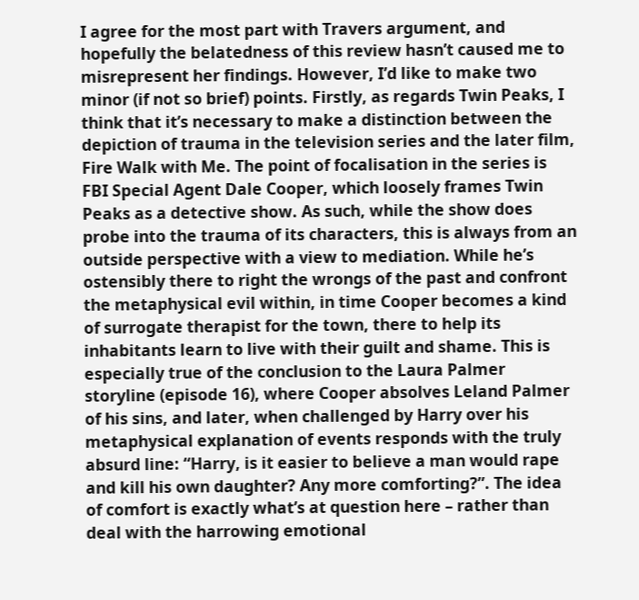I agree for the most part with Travers argument, and hopefully the belatedness of this review hasn’t caused me to misrepresent her findings. However, I’d like to make two minor (if not so brief) points. Firstly, as regards Twin Peaks, I think that it’s necessary to make a distinction between the depiction of trauma in the television series and the later film, Fire Walk with Me. The point of focalisation in the series is FBI Special Agent Dale Cooper, which loosely frames Twin Peaks as a detective show. As such, while the show does probe into the trauma of its characters, this is always from an outside perspective with a view to mediation. While he’s ostensibly there to right the wrongs of the past and confront the metaphysical evil within, in time Cooper becomes a kind of surrogate therapist for the town, there to help its inhabitants learn to live with their guilt and shame. This is especially true of the conclusion to the Laura Palmer storyline (episode 16), where Cooper absolves Leland Palmer of his sins, and later, when challenged by Harry over his metaphysical explanation of events responds with the truly absurd line: “Harry, is it easier to believe a man would rape and kill his own daughter? Any more comforting?”. The idea of comfort is exactly what’s at question here – rather than deal with the harrowing emotional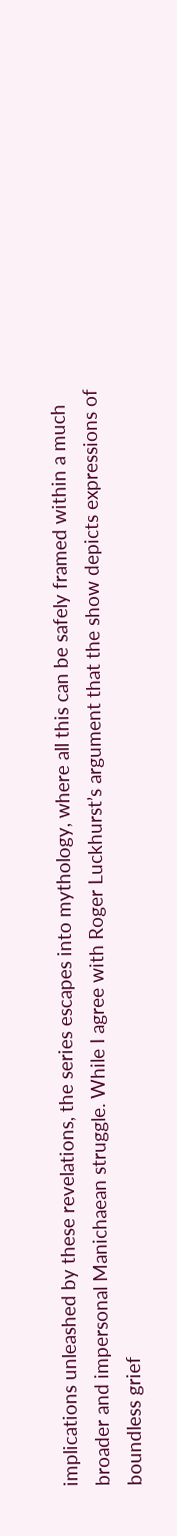implications unleashed by these revelations, the series escapes into mythology, where all this can be safely framed within a much broader and impersonal Manichaean struggle. While I agree with Roger Luckhurst’s argument that the show depicts expressions of boundless grief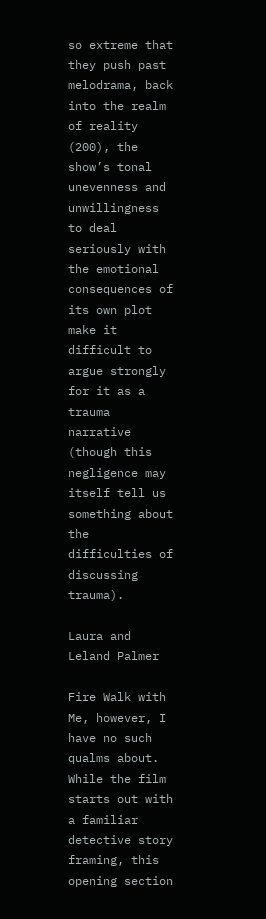so extreme that they push past melodrama, back into the realm of reality (200), the show’s tonal unevenness and unwillingness to deal seriously with the emotional consequences of its own plot make it difficult to argue strongly for it as a trauma narrative (though this negligence may itself tell us something about the difficulties of discussing trauma).

Laura and Leland Palmer

Fire Walk with Me, however, I have no such qualms about. While the film starts out with a familiar detective story framing, this opening section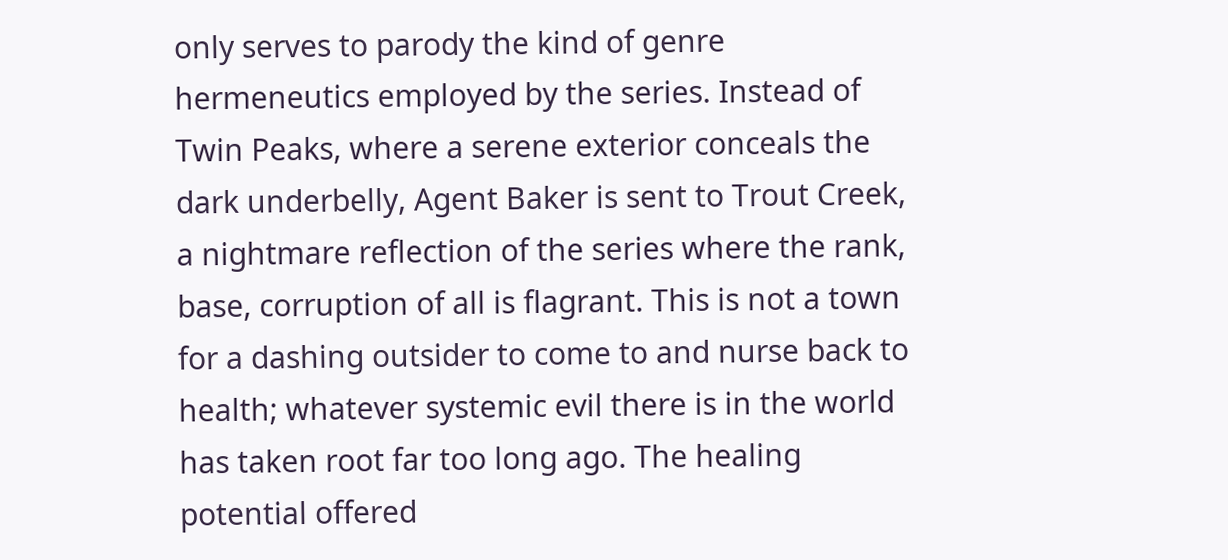only serves to parody the kind of genre hermeneutics employed by the series. Instead of Twin Peaks, where a serene exterior conceals the dark underbelly, Agent Baker is sent to Trout Creek, a nightmare reflection of the series where the rank, base, corruption of all is flagrant. This is not a town for a dashing outsider to come to and nurse back to health; whatever systemic evil there is in the world has taken root far too long ago. The healing potential offered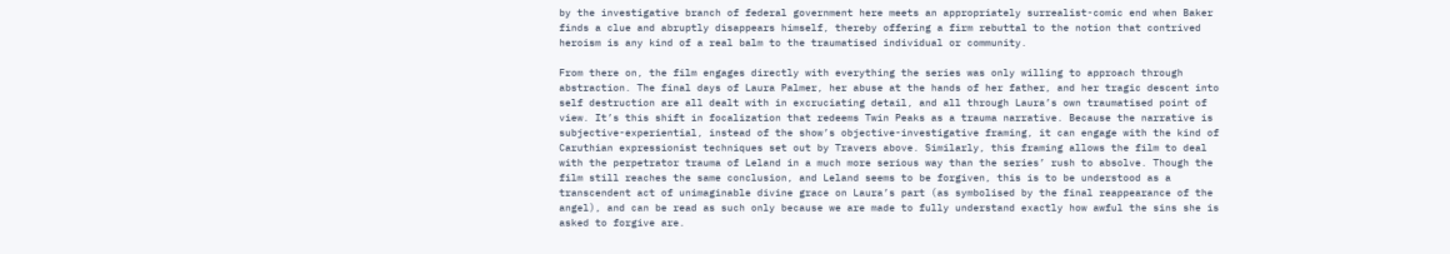by the investigative branch of federal government here meets an appropriately surrealist-comic end when Baker finds a clue and abruptly disappears himself, thereby offering a firm rebuttal to the notion that contrived heroism is any kind of a real balm to the traumatised individual or community.

From there on, the film engages directly with everything the series was only willing to approach through abstraction. The final days of Laura Palmer, her abuse at the hands of her father, and her tragic descent into self destruction are all dealt with in excruciating detail, and all through Laura’s own traumatised point of view. It’s this shift in focalization that redeems Twin Peaks as a trauma narrative. Because the narrative is subjective-experiential, instead of the show’s objective-investigative framing, it can engage with the kind of Caruthian expressionist techniques set out by Travers above. Similarly, this framing allows the film to deal with the perpetrator trauma of Leland in a much more serious way than the series’ rush to absolve. Though the film still reaches the same conclusion, and Leland seems to be forgiven, this is to be understood as a transcendent act of unimaginable divine grace on Laura’s part (as symbolised by the final reappearance of the angel), and can be read as such only because we are made to fully understand exactly how awful the sins she is asked to forgive are.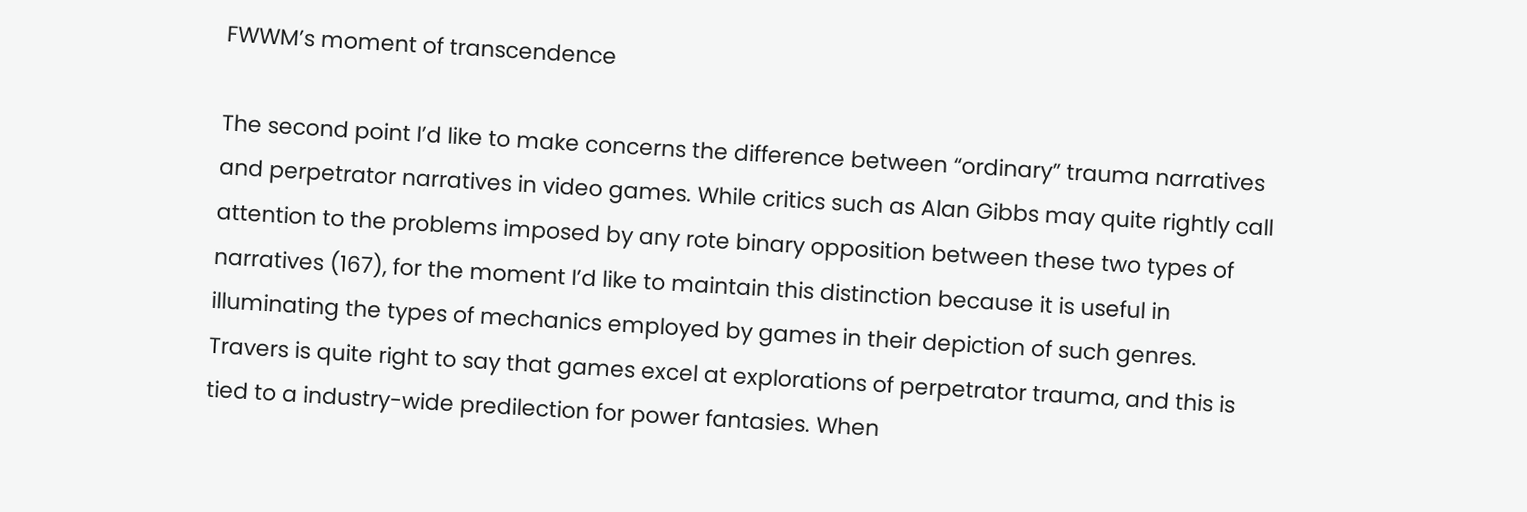FWWM’s moment of transcendence

The second point I’d like to make concerns the difference between “ordinary” trauma narratives and perpetrator narratives in video games. While critics such as Alan Gibbs may quite rightly call attention to the problems imposed by any rote binary opposition between these two types of narratives (167), for the moment I’d like to maintain this distinction because it is useful in illuminating the types of mechanics employed by games in their depiction of such genres. Travers is quite right to say that games excel at explorations of perpetrator trauma, and this is tied to a industry-wide predilection for power fantasies. When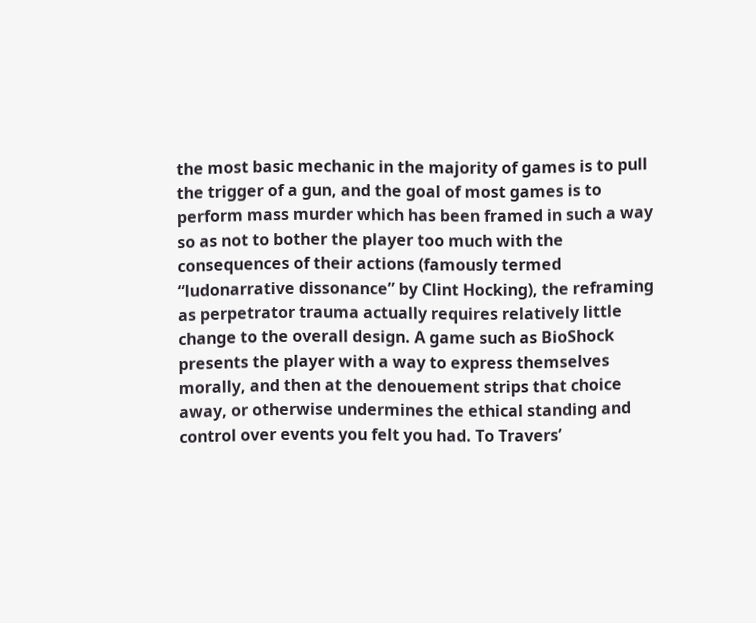the most basic mechanic in the majority of games is to pull the trigger of a gun, and the goal of most games is to perform mass murder which has been framed in such a way so as not to bother the player too much with the consequences of their actions (famously termed “ludonarrative dissonance” by Clint Hocking), the reframing as perpetrator trauma actually requires relatively little change to the overall design. A game such as BioShock presents the player with a way to express themselves morally, and then at the denouement strips that choice away, or otherwise undermines the ethical standing and control over events you felt you had. To Travers’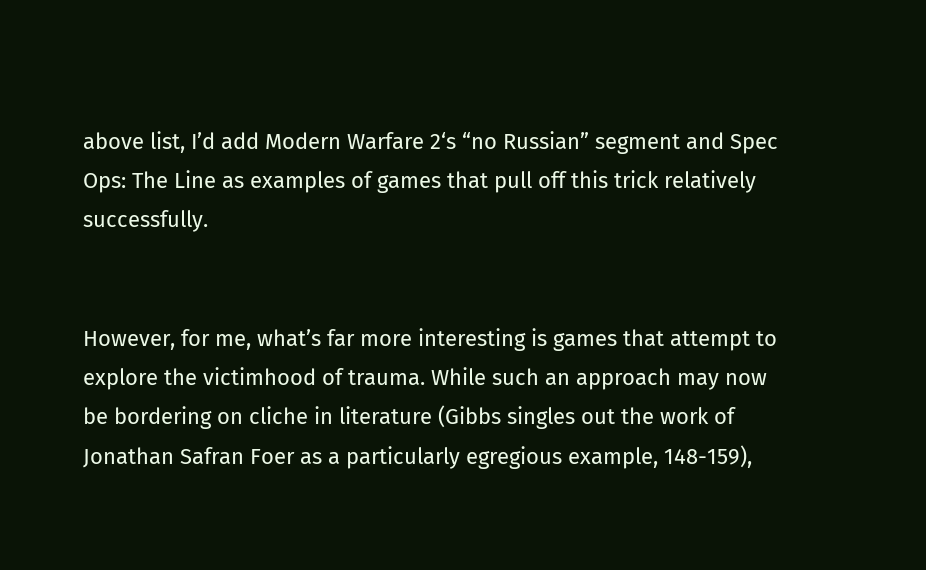above list, I’d add Modern Warfare 2‘s “no Russian” segment and Spec Ops: The Line as examples of games that pull off this trick relatively successfully.


However, for me, what’s far more interesting is games that attempt to explore the victimhood of trauma. While such an approach may now be bordering on cliche in literature (Gibbs singles out the work of Jonathan Safran Foer as a particularly egregious example, 148-159),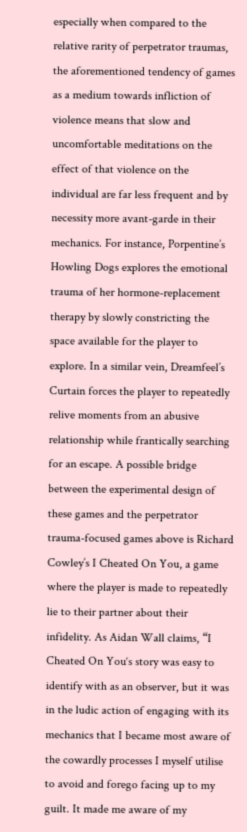especially when compared to the relative rarity of perpetrator traumas, the aforementioned tendency of games as a medium towards infliction of violence means that slow and uncomfortable meditations on the effect of that violence on the individual are far less frequent and by necessity more avant-garde in their mechanics. For instance, Porpentine’s Howling Dogs explores the emotional trauma of her hormone-replacement therapy by slowly constricting the space available for the player to explore. In a similar vein, Dreamfeel’s Curtain forces the player to repeatedly relive moments from an abusive relationship while frantically searching for an escape. A possible bridge between the experimental design of these games and the perpetrator trauma-focused games above is Richard Cowley’s I Cheated On You, a game where the player is made to repeatedly lie to their partner about their infidelity. As Aidan Wall claims, “I Cheated On You‘s story was easy to identify with as an observer, but it was in the ludic action of engaging with its mechanics that I became most aware of the cowardly processes I myself utilise to avoid and forego facing up to my guilt. It made me aware of my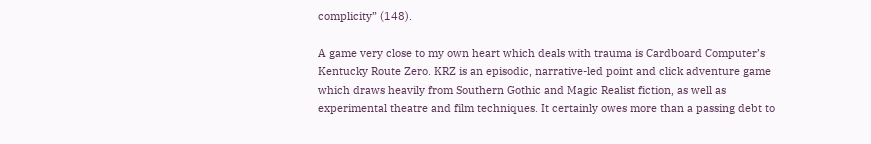complicity” (148).

A game very close to my own heart which deals with trauma is Cardboard Computer’s Kentucky Route Zero. KRZ is an episodic, narrative-led point and click adventure game which draws heavily from Southern Gothic and Magic Realist fiction, as well as experimental theatre and film techniques. It certainly owes more than a passing debt to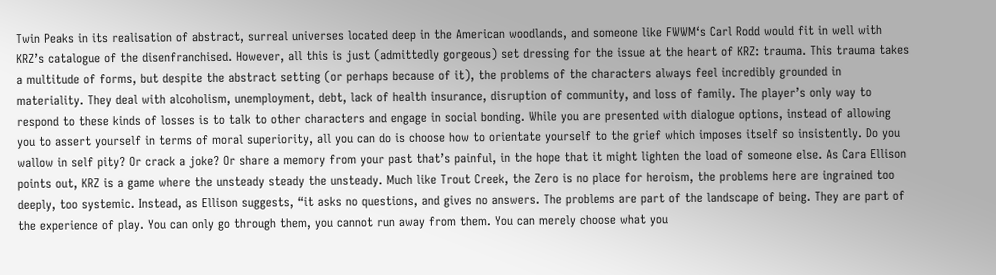Twin Peaks in its realisation of abstract, surreal universes located deep in the American woodlands, and someone like FWWM‘s Carl Rodd would fit in well with KRZ’s catalogue of the disenfranchised. However, all this is just (admittedly gorgeous) set dressing for the issue at the heart of KRZ: trauma. This trauma takes a multitude of forms, but despite the abstract setting (or perhaps because of it), the problems of the characters always feel incredibly grounded in materiality. They deal with alcoholism, unemployment, debt, lack of health insurance, disruption of community, and loss of family. The player’s only way to respond to these kinds of losses is to talk to other characters and engage in social bonding. While you are presented with dialogue options, instead of allowing you to assert yourself in terms of moral superiority, all you can do is choose how to orientate yourself to the grief which imposes itself so insistently. Do you wallow in self pity? Or crack a joke? Or share a memory from your past that’s painful, in the hope that it might lighten the load of someone else. As Cara Ellison points out, KRZ is a game where the unsteady steady the unsteady. Much like Trout Creek, the Zero is no place for heroism, the problems here are ingrained too deeply, too systemic. Instead, as Ellison suggests, “it asks no questions, and gives no answers. The problems are part of the landscape of being. They are part of the experience of play. You can only go through them, you cannot run away from them. You can merely choose what you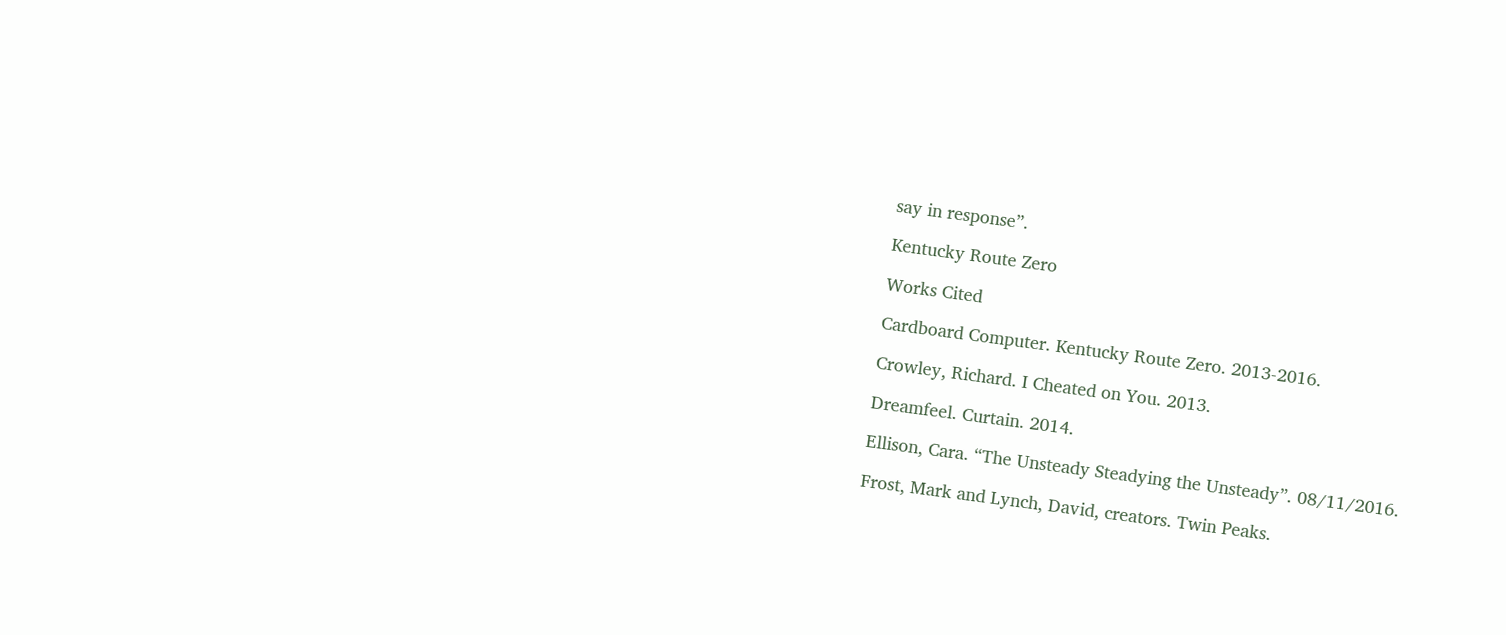say in response”.

Kentucky Route Zero

Works Cited

Cardboard Computer. Kentucky Route Zero. 2013-2016.

Crowley, Richard. I Cheated on You. 2013.

Dreamfeel. Curtain. 2014.

Ellison, Cara. “The Unsteady Steadying the Unsteady”. 08/11/2016.

Frost, Mark and Lynch, David, creators. Twin Peaks.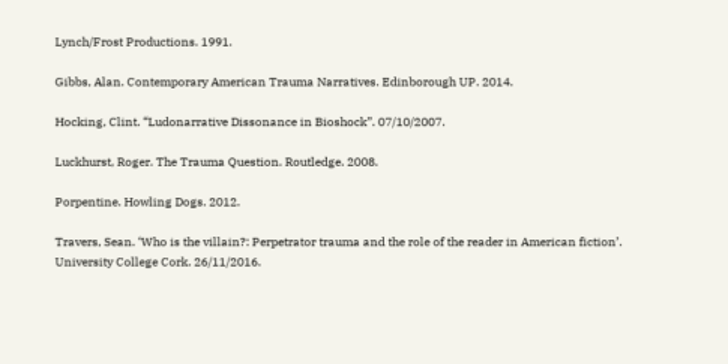Lynch/Frost Productions. 1991.

Gibbs, Alan. Contemporary American Trauma Narratives. Edinborough UP. 2014.

Hocking, Clint. “Ludonarrative Dissonance in Bioshock”. 07/10/2007.

Luckhurst, Roger. The Trauma Question. Routledge. 2008.

Porpentine. Howling Dogs. 2012.

Travers, Sean. ‘Who is the villain?: Perpetrator trauma and the role of the reader in American fiction’. University College Cork. 26/11/2016.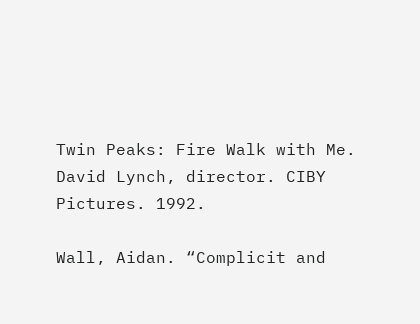Twin Peaks: Fire Walk with Me. David Lynch, director. CIBY Pictures. 1992.

Wall, Aidan. “Complicit and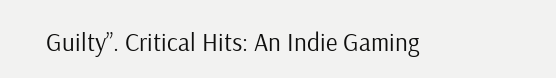Guilty”. Critical Hits: An Indie Gaming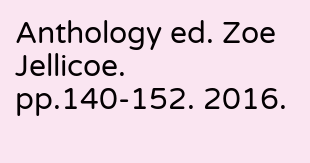Anthology ed. Zoe Jellicoe. pp.140-152. 2016.